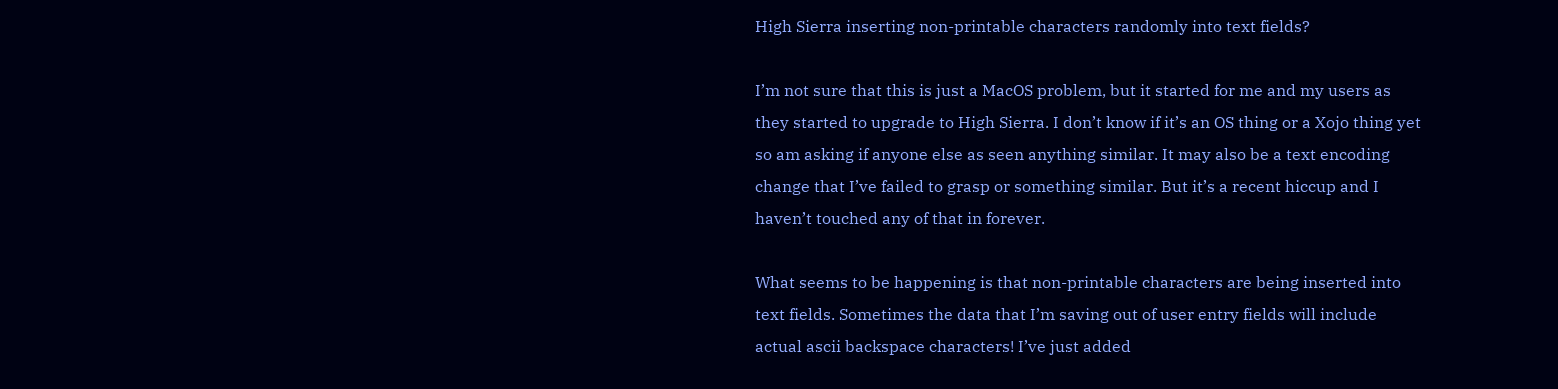High Sierra inserting non-printable characters randomly into text fields?

I’m not sure that this is just a MacOS problem, but it started for me and my users as they started to upgrade to High Sierra. I don’t know if it’s an OS thing or a Xojo thing yet so am asking if anyone else as seen anything similar. It may also be a text encoding change that I’ve failed to grasp or something similar. But it’s a recent hiccup and I haven’t touched any of that in forever.

What seems to be happening is that non-printable characters are being inserted into text fields. Sometimes the data that I’m saving out of user entry fields will include actual ascii backspace characters! I’ve just added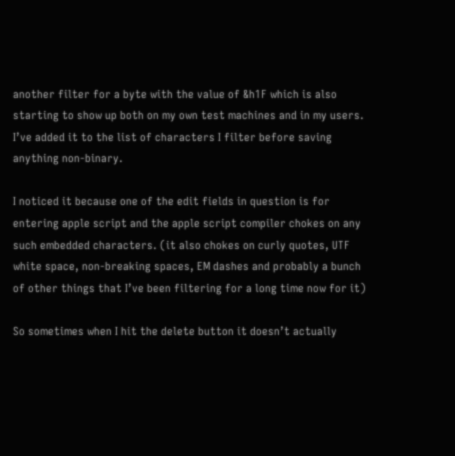another filter for a byte with the value of &h1F which is also starting to show up both on my own test machines and in my users. I’ve added it to the list of characters I filter before saving anything non-binary.

I noticed it because one of the edit fields in question is for entering apple script and the apple script compiler chokes on any such embedded characters. (it also chokes on curly quotes, UTF white space, non-breaking spaces, EM dashes and probably a bunch of other things that I’ve been filtering for a long time now for it)

So sometimes when I hit the delete button it doesn’t actually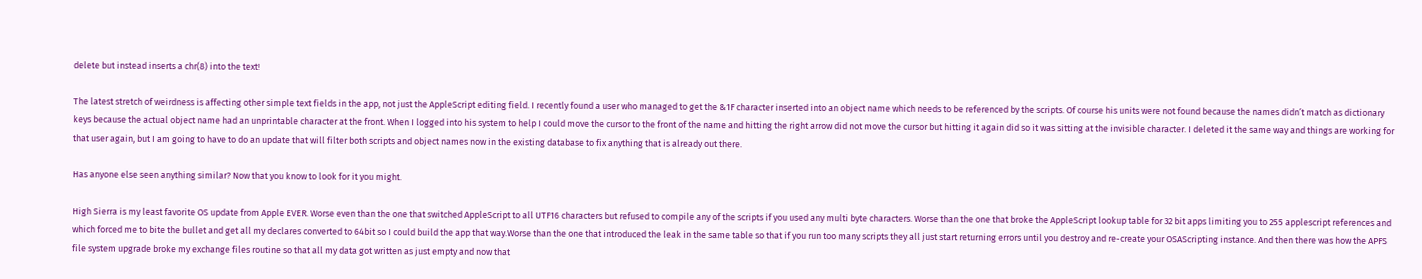delete but instead inserts a chr(8) into the text!

The latest stretch of weirdness is affecting other simple text fields in the app, not just the AppleScript editing field. I recently found a user who managed to get the &1F character inserted into an object name which needs to be referenced by the scripts. Of course his units were not found because the names didn’t match as dictionary keys because the actual object name had an unprintable character at the front. When I logged into his system to help I could move the cursor to the front of the name and hitting the right arrow did not move the cursor but hitting it again did so it was sitting at the invisible character. I deleted it the same way and things are working for that user again, but I am going to have to do an update that will filter both scripts and object names now in the existing database to fix anything that is already out there.

Has anyone else seen anything similar? Now that you know to look for it you might.

High Sierra is my least favorite OS update from Apple EVER. Worse even than the one that switched AppleScript to all UTF16 characters but refused to compile any of the scripts if you used any multi byte characters. Worse than the one that broke the AppleScript lookup table for 32 bit apps limiting you to 255 applescript references and which forced me to bite the bullet and get all my declares converted to 64bit so I could build the app that way.Worse than the one that introduced the leak in the same table so that if you run too many scripts they all just start returning errors until you destroy and re-create your OSAScripting instance. And then there was how the APFS file system upgrade broke my exchange files routine so that all my data got written as just empty and now that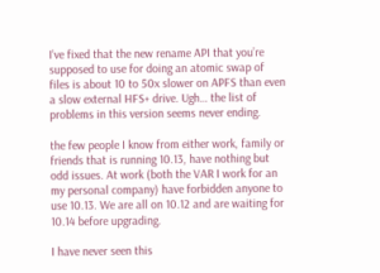I’ve fixed that the new rename API that you’re supposed to use for doing an atomic swap of files is about 10 to 50x slower on APFS than even a slow external HFS+ drive. Ugh… the list of problems in this version seems never ending.

the few people I know from either work, family or friends that is running 10.13, have nothing but odd issues. At work (both the VAR I work for an my personal company) have forbidden anyone to use 10.13. We are all on 10.12 and are waiting for 10.14 before upgrading.

I have never seen this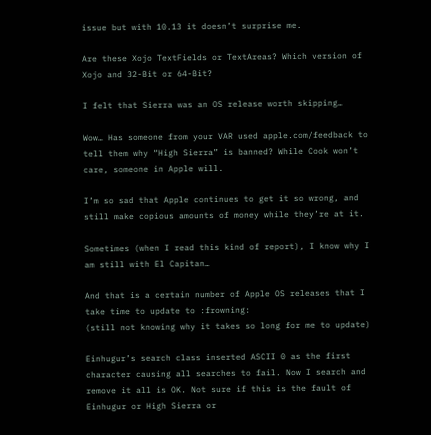issue but with 10.13 it doesn’t surprise me.

Are these Xojo TextFields or TextAreas? Which version of Xojo and 32-Bit or 64-Bit?

I felt that Sierra was an OS release worth skipping…

Wow… Has someone from your VAR used apple.com/feedback to tell them why “High Sierra” is banned? While Cook won’t care, someone in Apple will.

I’m so sad that Apple continues to get it so wrong, and still make copious amounts of money while they’re at it.

Sometimes (when I read this kind of report), I know why I am still with El Capitan…

And that is a certain number of Apple OS releases that I take time to update to :frowning:
(still not knowing why it takes so long for me to update)

Einhugur’s search class inserted ASCII 0 as the first character causing all searches to fail. Now I search and remove it all is OK. Not sure if this is the fault of Einhugur or High Sierra or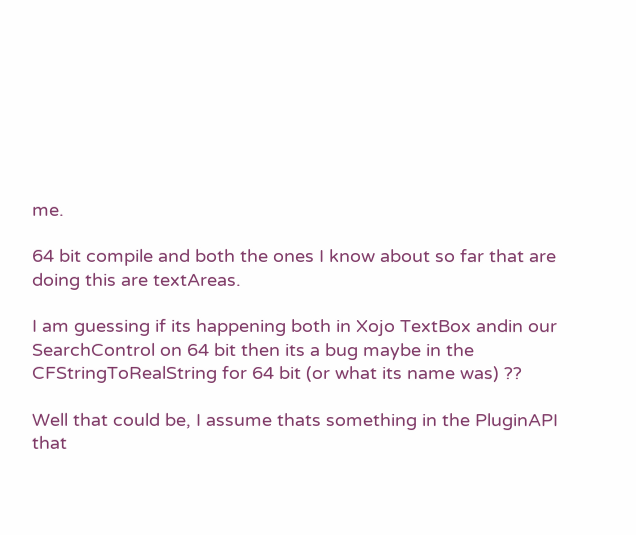me.

64 bit compile and both the ones I know about so far that are doing this are textAreas.

I am guessing if its happening both in Xojo TextBox andin our SearchControl on 64 bit then its a bug maybe in the CFStringToRealString for 64 bit (or what its name was) ??

Well that could be, I assume thats something in the PluginAPI that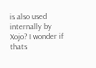is also used internally by Xojo? I wonder if thats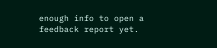enough info to open a feedback report yet.